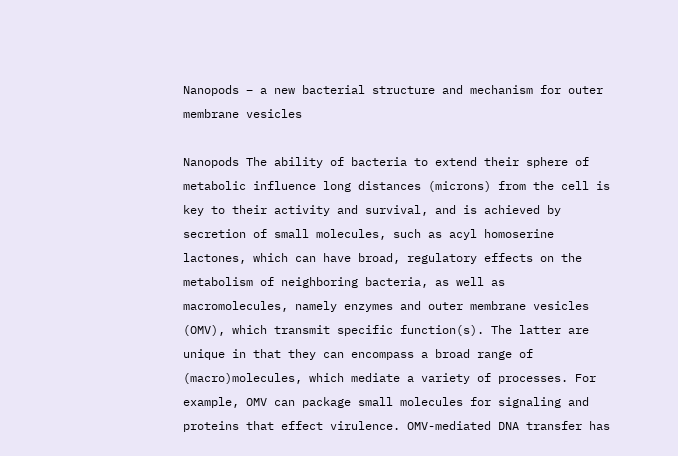Nanopods – a new bacterial structure and mechanism for outer membrane vesicles

Nanopods The ability of bacteria to extend their sphere of metabolic influence long distances (microns) from the cell is key to their activity and survival, and is achieved by secretion of small molecules, such as acyl homoserine lactones, which can have broad, regulatory effects on the metabolism of neighboring bacteria, as well as macromolecules, namely enzymes and outer membrane vesicles (OMV), which transmit specific function(s). The latter are unique in that they can encompass a broad range of (macro)molecules, which mediate a variety of processes. For example, OMV can package small molecules for signaling and proteins that effect virulence. OMV-mediated DNA transfer has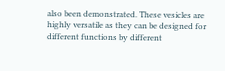also been demonstrated. These vesicles are highly versatile as they can be designed for different functions by different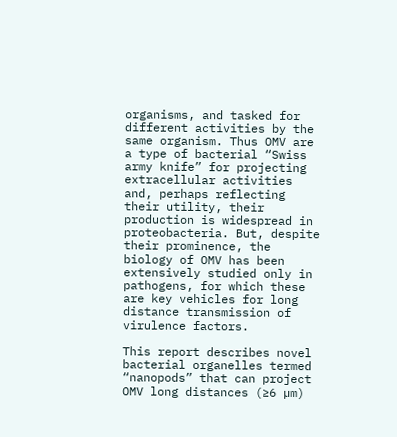organisms, and tasked for different activities by the same organism. Thus OMV are a type of bacterial “Swiss army knife” for projecting extracellular activities and, perhaps reflecting their utility, their production is widespread in proteobacteria. But, despite their prominence, the biology of OMV has been extensively studied only in pathogens, for which these are key vehicles for long distance transmission of virulence factors.

This report describes novel bacterial organelles termed “nanopods” that can project OMV long distances (≥6 µm)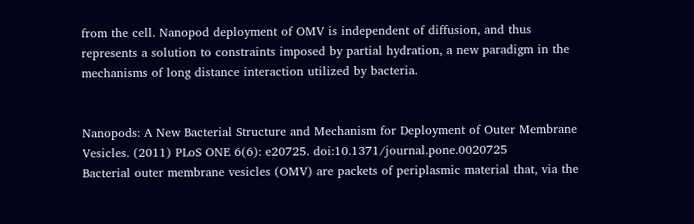from the cell. Nanopod deployment of OMV is independent of diffusion, and thus represents a solution to constraints imposed by partial hydration, a new paradigm in the mechanisms of long distance interaction utilized by bacteria.


Nanopods: A New Bacterial Structure and Mechanism for Deployment of Outer Membrane Vesicles. (2011) PLoS ONE 6(6): e20725. doi:10.1371/journal.pone.0020725
Bacterial outer membrane vesicles (OMV) are packets of periplasmic material that, via the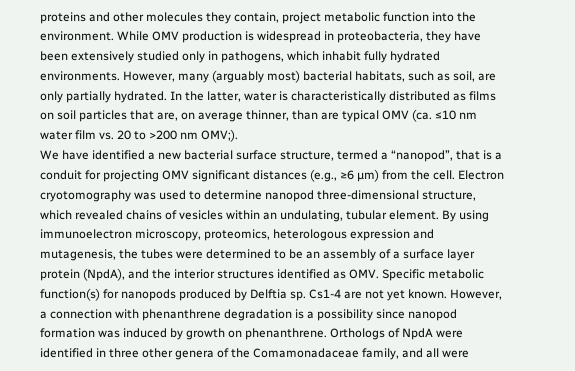proteins and other molecules they contain, project metabolic function into the environment. While OMV production is widespread in proteobacteria, they have been extensively studied only in pathogens, which inhabit fully hydrated environments. However, many (arguably most) bacterial habitats, such as soil, are only partially hydrated. In the latter, water is characteristically distributed as films on soil particles that are, on average thinner, than are typical OMV (ca. ≤10 nm water film vs. 20 to >200 nm OMV;).
We have identified a new bacterial surface structure, termed a “nanopod”, that is a conduit for projecting OMV significant distances (e.g., ≥6 µm) from the cell. Electron cryotomography was used to determine nanopod three-dimensional structure, which revealed chains of vesicles within an undulating, tubular element. By using immunoelectron microscopy, proteomics, heterologous expression and mutagenesis, the tubes were determined to be an assembly of a surface layer protein (NpdA), and the interior structures identified as OMV. Specific metabolic function(s) for nanopods produced by Delftia sp. Cs1-4 are not yet known. However, a connection with phenanthrene degradation is a possibility since nanopod formation was induced by growth on phenanthrene. Orthologs of NpdA were identified in three other genera of the Comamonadaceae family, and all were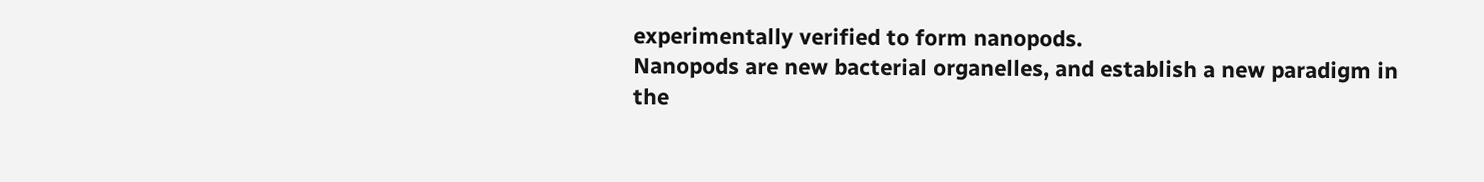experimentally verified to form nanopods.
Nanopods are new bacterial organelles, and establish a new paradigm in the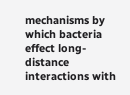mechanisms by which bacteria effect long-distance interactions with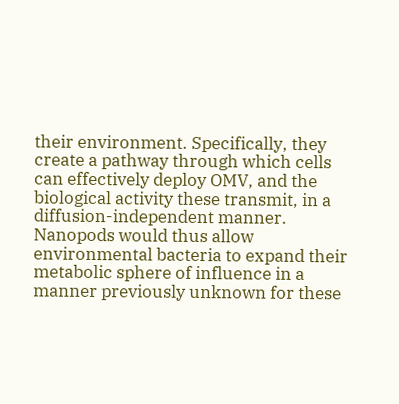their environment. Specifically, they create a pathway through which cells can effectively deploy OMV, and the biological activity these transmit, in a diffusion-independent manner. Nanopods would thus allow environmental bacteria to expand their metabolic sphere of influence in a manner previously unknown for these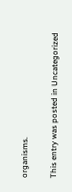organisms.

This entry was posted in Uncategorized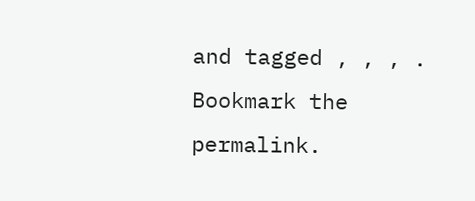and tagged , , , . Bookmark the permalink.